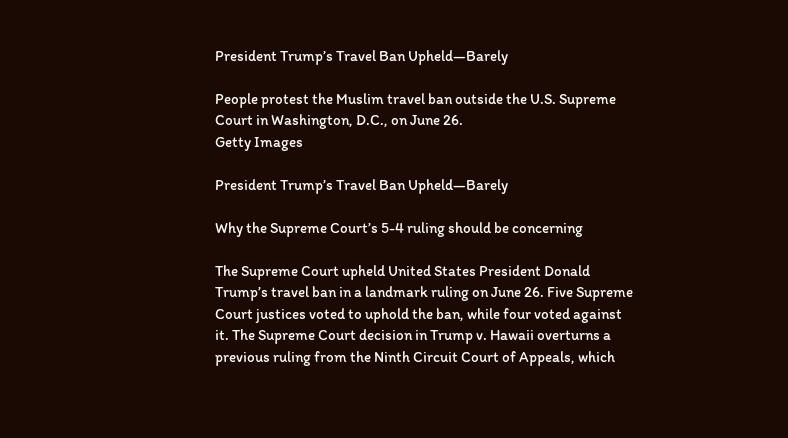President Trump’s Travel Ban Upheld—Barely

People protest the Muslim travel ban outside the U.S. Supreme Court in Washington, D.C., on June 26.
Getty Images

President Trump’s Travel Ban Upheld—Barely

Why the Supreme Court’s 5-4 ruling should be concerning

The Supreme Court upheld United States President Donald Trump’s travel ban in a landmark ruling on June 26. Five Supreme Court justices voted to uphold the ban, while four voted against it. The Supreme Court decision in Trump v. Hawaii overturns a previous ruling from the Ninth Circuit Court of Appeals, which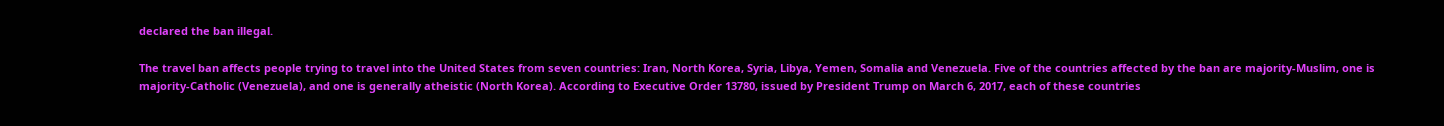declared the ban illegal.

The travel ban affects people trying to travel into the United States from seven countries: Iran, North Korea, Syria, Libya, Yemen, Somalia and Venezuela. Five of the countries affected by the ban are majority-Muslim, one is majority-Catholic (Venezuela), and one is generally atheistic (North Korea). According to Executive Order 13780, issued by President Trump on March 6, 2017, each of these countries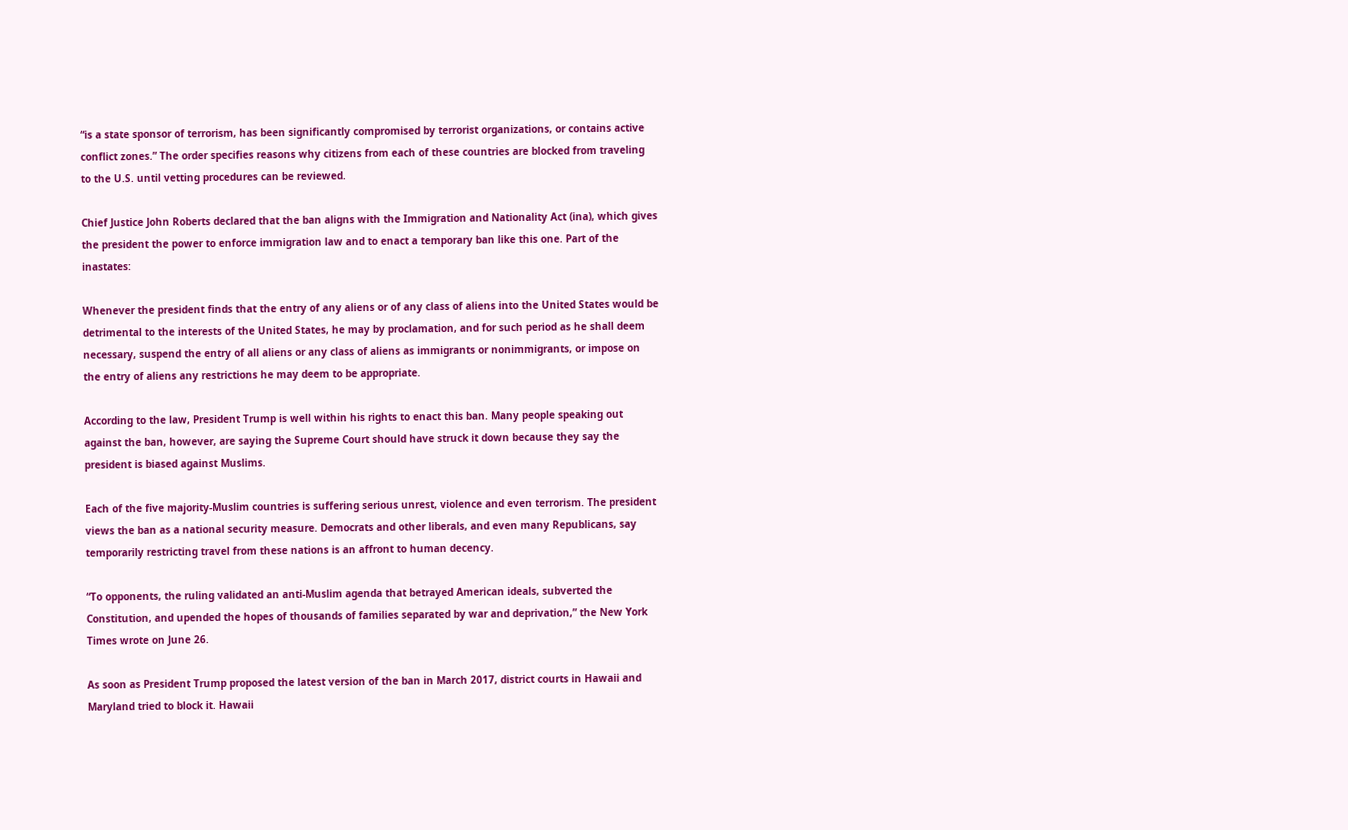“is a state sponsor of terrorism, has been significantly compromised by terrorist organizations, or contains active conflict zones.” The order specifies reasons why citizens from each of these countries are blocked from traveling to the U.S. until vetting procedures can be reviewed.

Chief Justice John Roberts declared that the ban aligns with the Immigration and Nationality Act (ina), which gives the president the power to enforce immigration law and to enact a temporary ban like this one. Part of the inastates:

Whenever the president finds that the entry of any aliens or of any class of aliens into the United States would be detrimental to the interests of the United States, he may by proclamation, and for such period as he shall deem necessary, suspend the entry of all aliens or any class of aliens as immigrants or nonimmigrants, or impose on the entry of aliens any restrictions he may deem to be appropriate.

According to the law, President Trump is well within his rights to enact this ban. Many people speaking out against the ban, however, are saying the Supreme Court should have struck it down because they say the president is biased against Muslims.

Each of the five majority-Muslim countries is suffering serious unrest, violence and even terrorism. The president views the ban as a national security measure. Democrats and other liberals, and even many Republicans, say temporarily restricting travel from these nations is an affront to human decency.

“To opponents, the ruling validated an anti-Muslim agenda that betrayed American ideals, subverted the Constitution, and upended the hopes of thousands of families separated by war and deprivation,” the New York Times wrote on June 26.

As soon as President Trump proposed the latest version of the ban in March 2017, district courts in Hawaii and Maryland tried to block it. Hawaii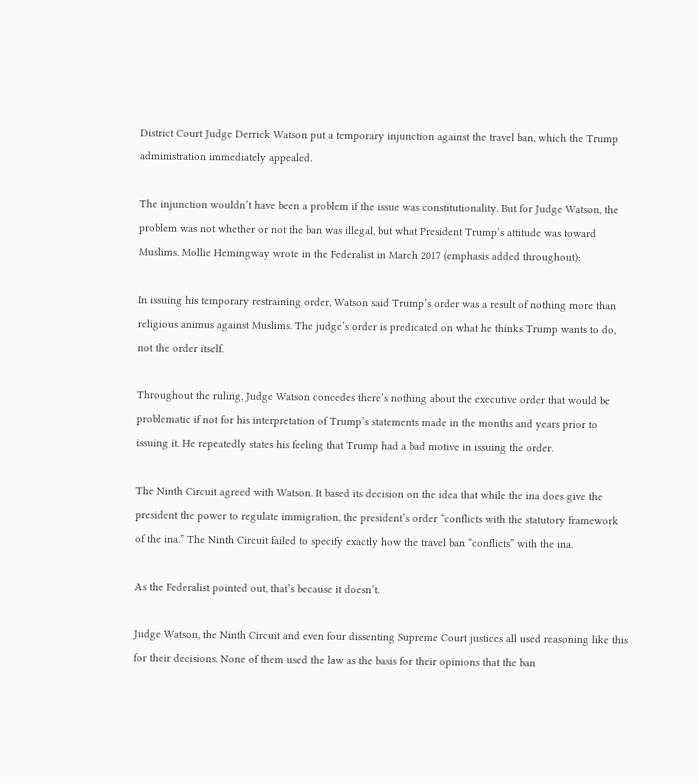District Court Judge Derrick Watson put a temporary injunction against the travel ban, which the Trump administration immediately appealed.

The injunction wouldn’t have been a problem if the issue was constitutionality. But for Judge Watson, the problem was not whether or not the ban was illegal, but what President Trump’s attitude was toward Muslims. Mollie Hemingway wrote in the Federalist in March 2017 (emphasis added throughout):

In issuing his temporary restraining order, Watson said Trump’s order was a result of nothing more than religious animus against Muslims. The judge’s order is predicated on what he thinks Trump wants to do, not the order itself.

Throughout the ruling, Judge Watson concedes there’s nothing about the executive order that would be problematic if not for his interpretation of Trump’s statements made in the months and years prior to issuing it. He repeatedly states his feeling that Trump had a bad motive in issuing the order.

The Ninth Circuit agreed with Watson. It based its decision on the idea that while the ina does give the president the power to regulate immigration, the president’s order “conflicts with the statutory framework of the ina.” The Ninth Circuit failed to specify exactly how the travel ban “conflicts” with the ina.

As the Federalist pointed out, that’s because it doesn’t.

Judge Watson, the Ninth Circuit and even four dissenting Supreme Court justices all used reasoning like this for their decisions. None of them used the law as the basis for their opinions that the ban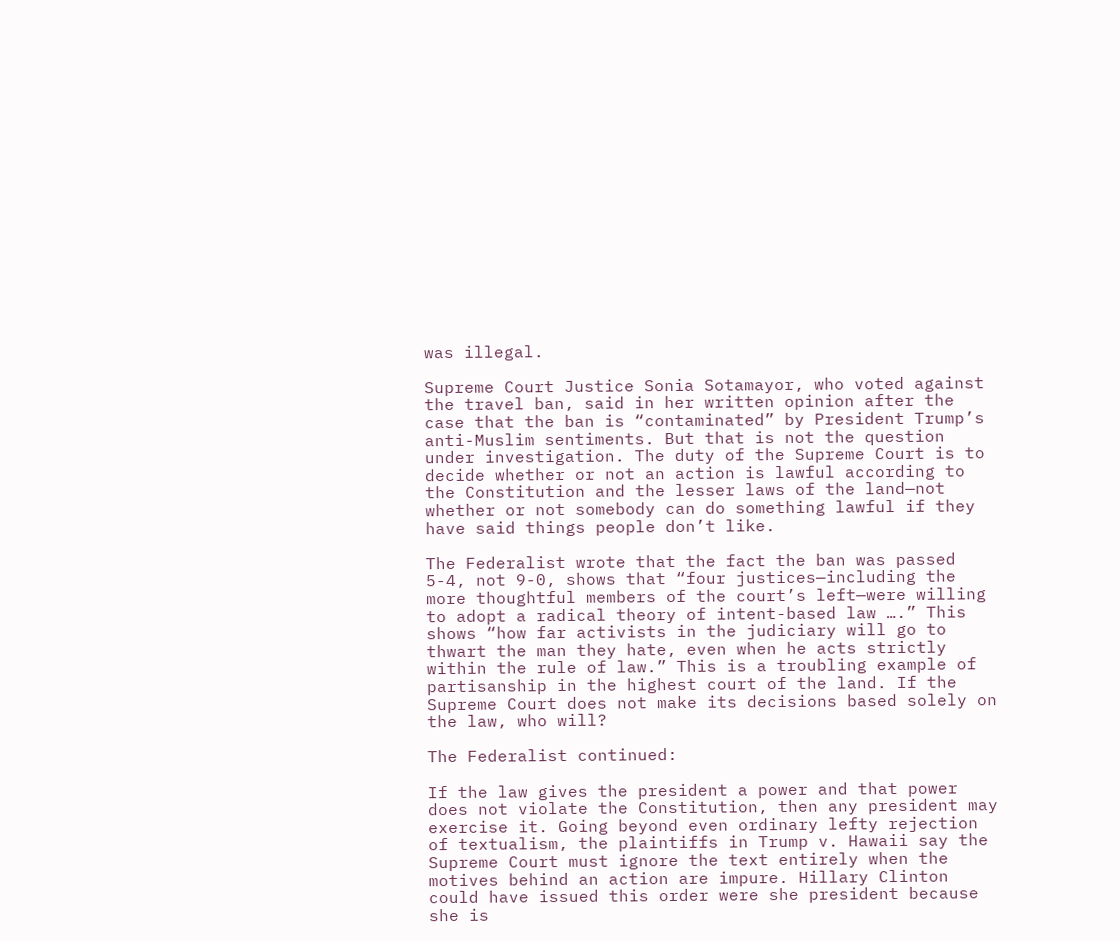was illegal.

Supreme Court Justice Sonia Sotamayor, who voted against the travel ban, said in her written opinion after the case that the ban is “contaminated” by President Trump’s anti-Muslim sentiments. But that is not the question under investigation. The duty of the Supreme Court is to decide whether or not an action is lawful according to the Constitution and the lesser laws of the land—not whether or not somebody can do something lawful if they have said things people don’t like.

The Federalist wrote that the fact the ban was passed 5-4, not 9-0, shows that “four justices—including the more thoughtful members of the court’s left—were willing to adopt a radical theory of intent-based law ….” This shows “how far activists in the judiciary will go to thwart the man they hate, even when he acts strictly within the rule of law.” This is a troubling example of partisanship in the highest court of the land. If the Supreme Court does not make its decisions based solely on the law, who will?

The Federalist continued:

If the law gives the president a power and that power does not violate the Constitution, then any president may exercise it. Going beyond even ordinary lefty rejection of textualism, the plaintiffs in Trump v. Hawaii say the Supreme Court must ignore the text entirely when the motives behind an action are impure. Hillary Clinton could have issued this order were she president because she is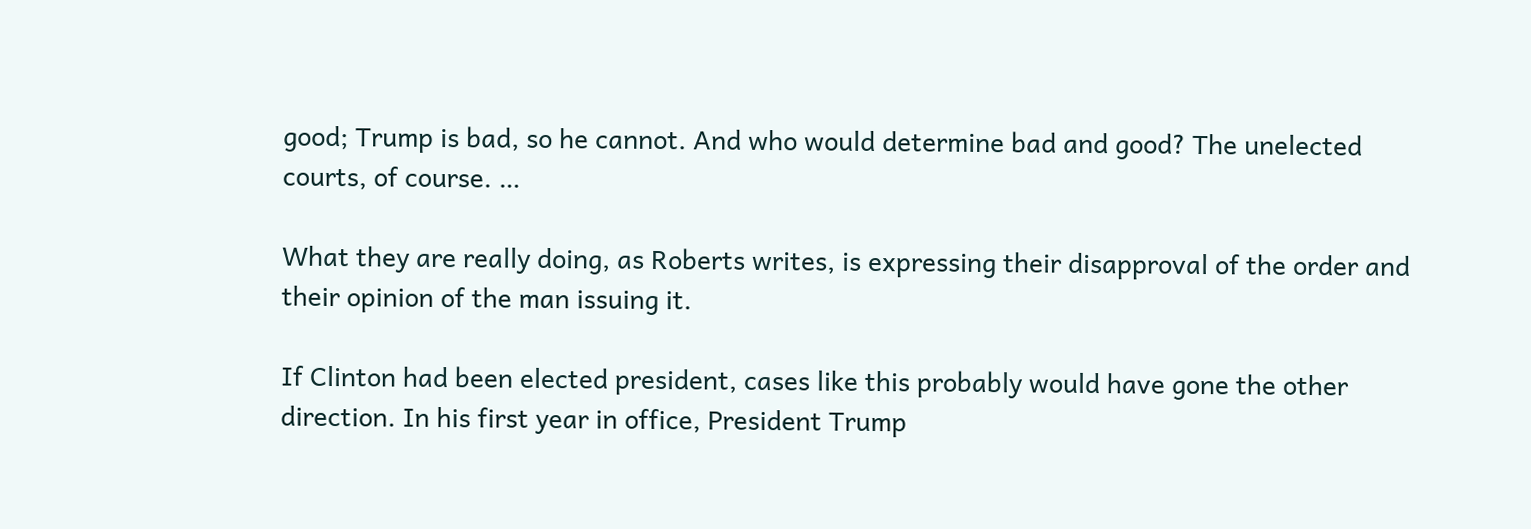good; Trump is bad, so he cannot. And who would determine bad and good? The unelected courts, of course. …

What they are really doing, as Roberts writes, is expressing their disapproval of the order and their opinion of the man issuing it.

If Clinton had been elected president, cases like this probably would have gone the other direction. In his first year in office, President Trump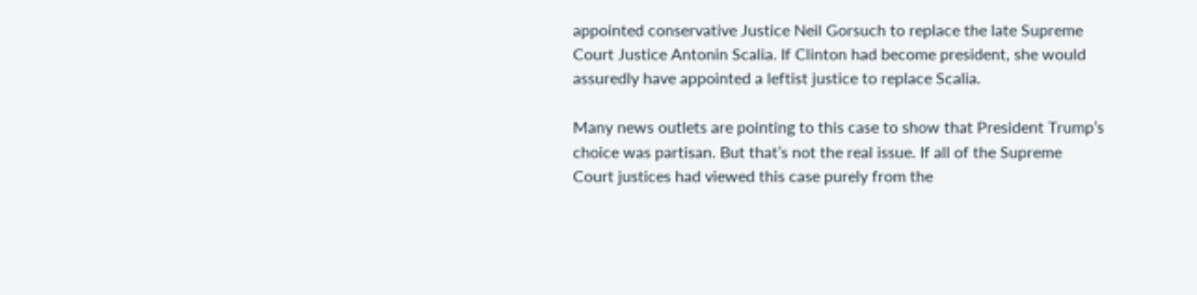appointed conservative Justice Neil Gorsuch to replace the late Supreme Court Justice Antonin Scalia. If Clinton had become president, she would assuredly have appointed a leftist justice to replace Scalia.

Many news outlets are pointing to this case to show that President Trump’s choice was partisan. But that’s not the real issue. If all of the Supreme Court justices had viewed this case purely from the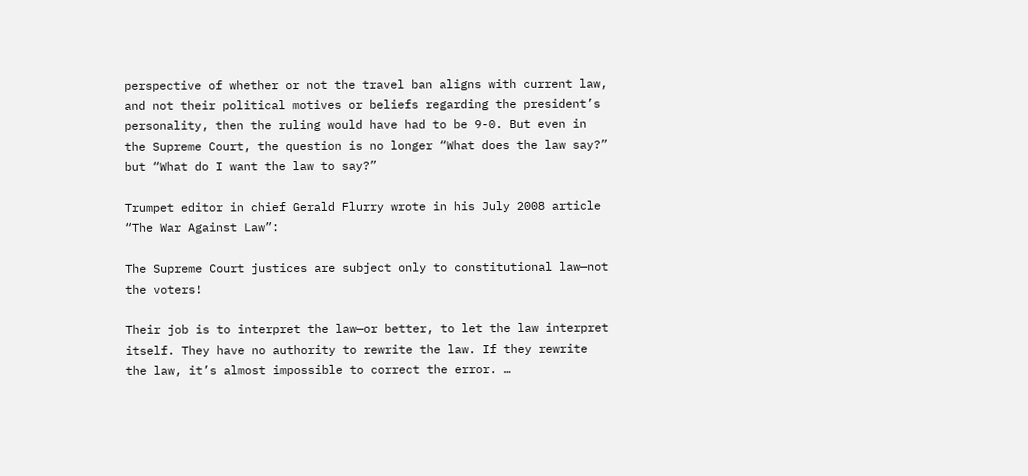perspective of whether or not the travel ban aligns with current law, and not their political motives or beliefs regarding the president’s personality, then the ruling would have had to be 9-0. But even in the Supreme Court, the question is no longer “What does the law say?” but “What do I want the law to say?”

Trumpet editor in chief Gerald Flurry wrote in his July 2008 article “The War Against Law”:

The Supreme Court justices are subject only to constitutional law—not the voters!

Their job is to interpret the law—or better, to let the law interpret itself. They have no authority to rewrite the law. If they rewrite the law, it’s almost impossible to correct the error. …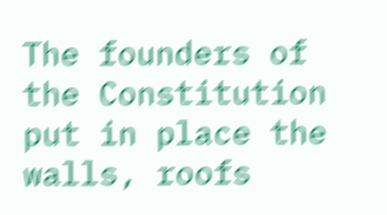The founders of the Constitution put in place the walls, roofs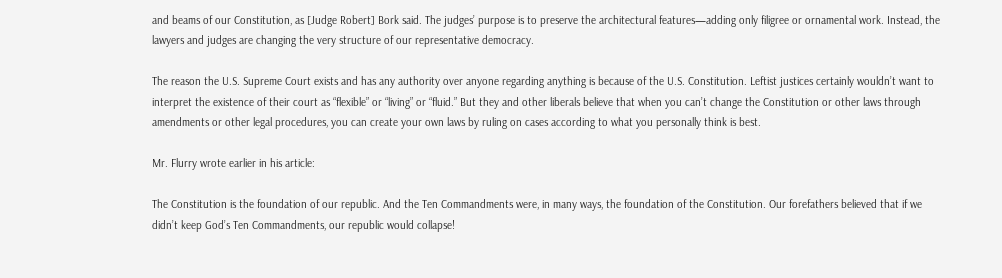and beams of our Constitution, as [Judge Robert] Bork said. The judges’ purpose is to preserve the architectural features—adding only filigree or ornamental work. Instead, the lawyers and judges are changing the very structure of our representative democracy.

The reason the U.S. Supreme Court exists and has any authority over anyone regarding anything is because of the U.S. Constitution. Leftist justices certainly wouldn’t want to interpret the existence of their court as “flexible” or “living” or “fluid.” But they and other liberals believe that when you can’t change the Constitution or other laws through amendments or other legal procedures, you can create your own laws by ruling on cases according to what you personally think is best.

Mr. Flurry wrote earlier in his article:

The Constitution is the foundation of our republic. And the Ten Commandments were, in many ways, the foundation of the Constitution. Our forefathers believed that if we didn’t keep God’s Ten Commandments, our republic would collapse!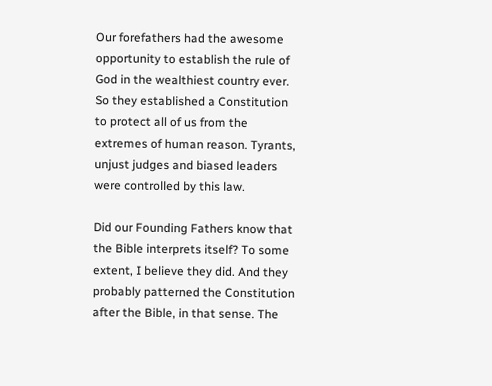Our forefathers had the awesome opportunity to establish the rule of God in the wealthiest country ever. So they established a Constitution to protect all of us from the extremes of human reason. Tyrants, unjust judges and biased leaders were controlled by this law.

Did our Founding Fathers know that the Bible interprets itself? To some extent, I believe they did. And they probably patterned the Constitution after the Bible, in that sense. The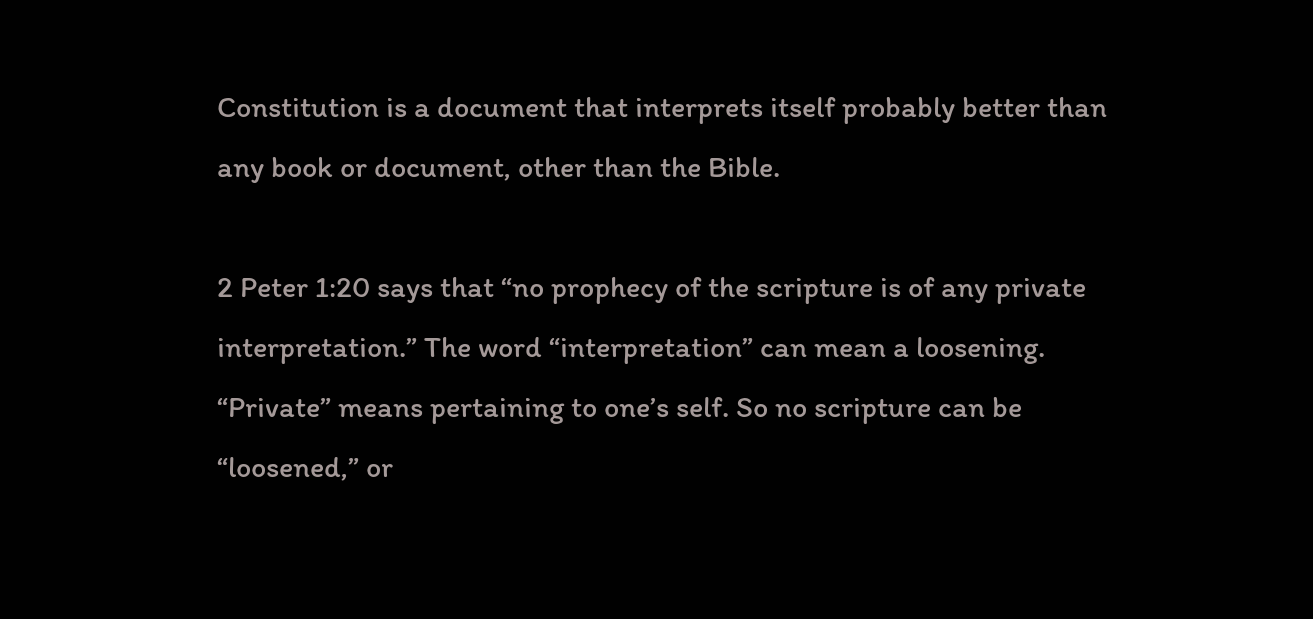Constitution is a document that interprets itself probably better than any book or document, other than the Bible.

2 Peter 1:20 says that “no prophecy of the scripture is of any private interpretation.” The word “interpretation” can mean a loosening. “Private” means pertaining to one’s self. So no scripture can be “loosened,” or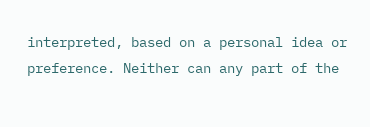interpreted, based on a personal idea or preference. Neither can any part of the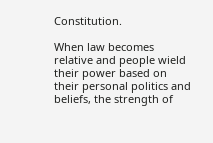Constitution.

When law becomes relative and people wield their power based on their personal politics and beliefs, the strength of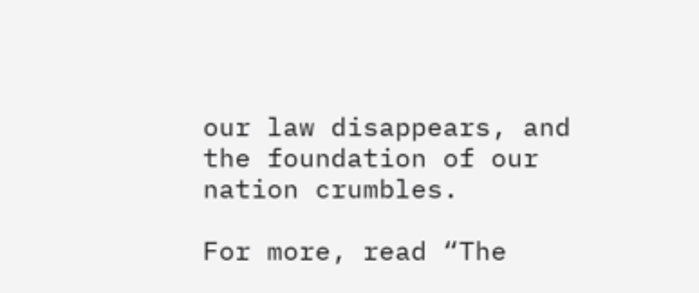our law disappears, and the foundation of our nation crumbles.

For more, read “The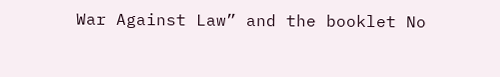War Against Law” and the booklet No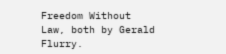Freedom Without Law, both by Gerald Flurry.